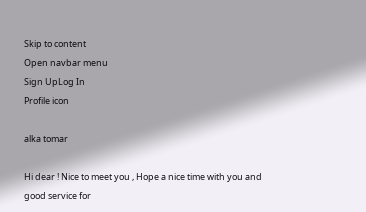Skip to content
Open navbar menu
Sign UpLog In
Profile icon

alka tomar

Hi dear ! Nice to meet you , Hope a nice time with you and good service for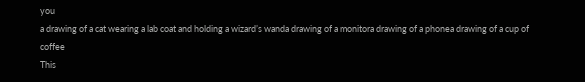you
a drawing of a cat wearing a lab coat and holding a wizard’s wanda drawing of a monitora drawing of a phonea drawing of a cup of coffee
This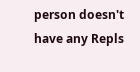person doesn't have any Repls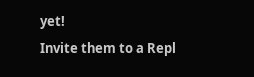yet!
Invite them to a Repl